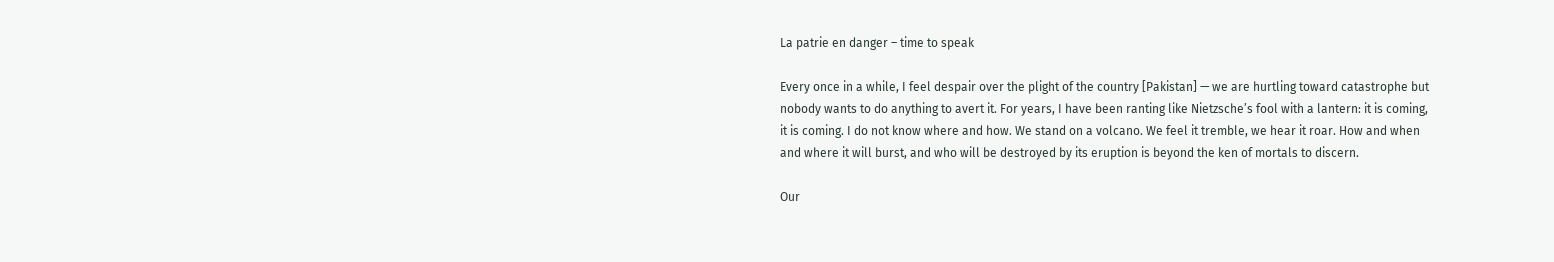La patrie en danger – time to speak

Every once in a while, I feel despair over the plight of the country [Pakistan] — we are hurtling toward catastrophe but nobody wants to do anything to avert it. For years, I have been ranting like Nietzsche’s fool with a lantern: it is coming, it is coming. I do not know where and how. We stand on a volcano. We feel it tremble, we hear it roar. How and when and where it will burst, and who will be destroyed by its eruption is beyond the ken of mortals to discern.

Our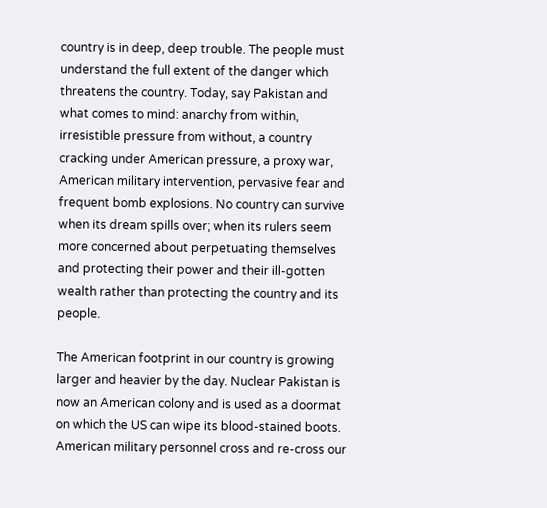country is in deep, deep trouble. The people must understand the full extent of the danger which threatens the country. Today, say Pakistan and what comes to mind: anarchy from within, irresistible pressure from without, a country cracking under American pressure, a proxy war, American military intervention, pervasive fear and frequent bomb explosions. No country can survive when its dream spills over; when its rulers seem more concerned about perpetuating themselves and protecting their power and their ill-gotten wealth rather than protecting the country and its people.

The American footprint in our country is growing larger and heavier by the day. Nuclear Pakistan is now an American colony and is used as a doormat on which the US can wipe its blood-stained boots. American military personnel cross and re-cross our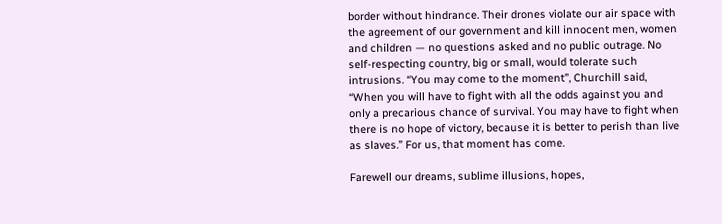border without hindrance. Their drones violate our air space with the agreement of our government and kill innocent men, women and children — no questions asked and no public outrage. No self-respecting country, big or small, would tolerate such intrusions. “You may come to the moment”, Churchill said, “When you will have to fight with all the odds against you and only a precarious chance of survival. You may have to fight when there is no hope of victory, because it is better to perish than live as slaves.” For us, that moment has come.

Farewell our dreams, sublime illusions, hopes,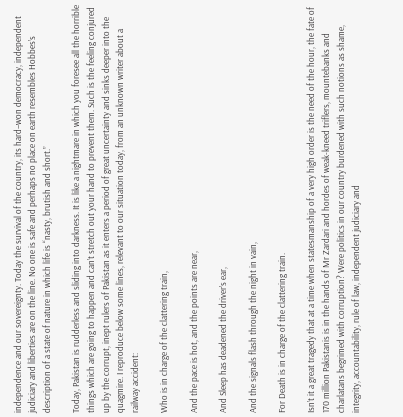independence and our sovereignty. Today the survival of the country, its hard–won democracy, independent judiciary and liberties are on the line. No one is safe and perhaps no place on earth resembles Hobbes’s description of a state of nature in which life is “nasty, brutish and short.”

Today, Pakistan is rudderless and sliding into darkness. It is like a nightmare in which you foresee all the horrible things which are going to happen and can’t stretch out your hand to prevent them. Such is the feeling conjured up by the corrupt, inept rulers of Pakistan as it enters a period of great uncertainty and sinks deeper into the quagmire. I reproduce below some lines, relevant to our situation today, from an unknown writer about a railway accident:

Who is in charge of the clattering train,

And the pace is hot, and the points are near,

And Sleep has deadened the driver’s ear,

And the signals flash through the night in vain,

For Death is in charge of the clattering train.

Isn’t it a great tragedy that at a time when statesmanship of a very high order is the need of the hour, the fate of 170 million Pakistanis is in the hands of Mr Zardari and hordes of weak-kneed triflers, mountebanks and charlatans begrimed with corruption? Were politics in our country burdened with such notions as shame, integrity, accountability, rule of law, independent judiciary and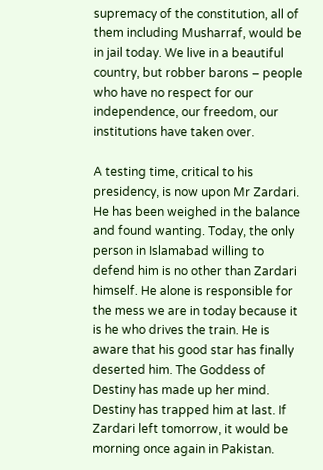supremacy of the constitution, all of them including Musharraf, would be in jail today. We live in a beautiful country, but robber barons – people who have no respect for our independence, our freedom, our institutions have taken over.

A testing time, critical to his presidency, is now upon Mr Zardari. He has been weighed in the balance and found wanting. Today, the only person in Islamabad willing to defend him is no other than Zardari himself. He alone is responsible for the mess we are in today because it is he who drives the train. He is aware that his good star has finally deserted him. The Goddess of Destiny has made up her mind. Destiny has trapped him at last. If Zardari left tomorrow, it would be morning once again in Pakistan.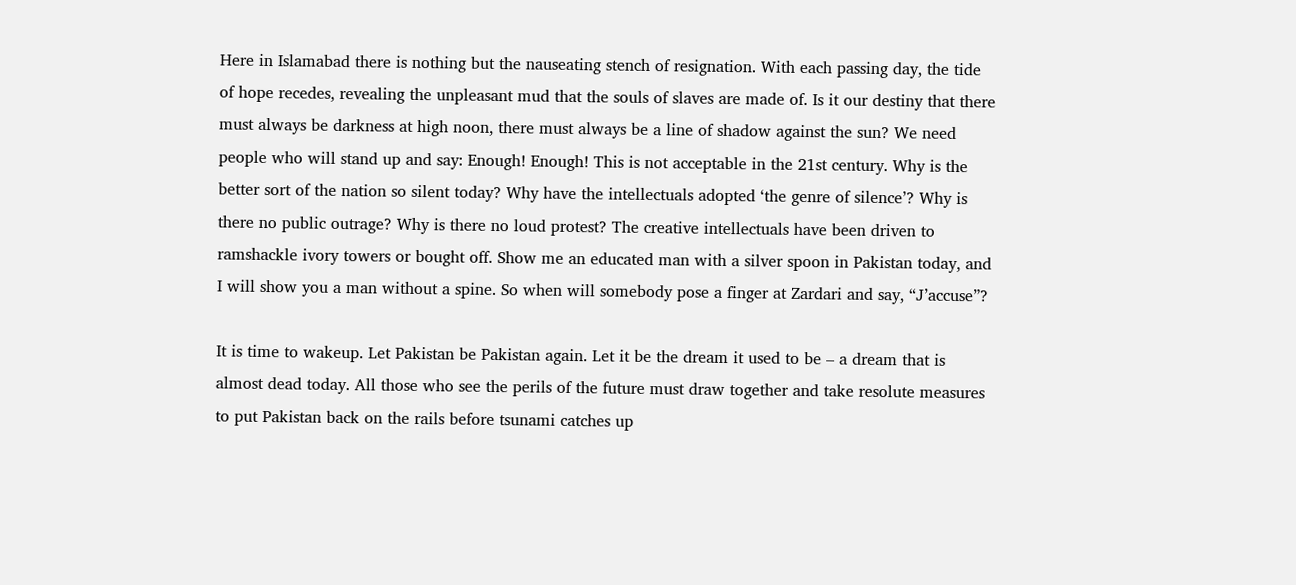Here in Islamabad there is nothing but the nauseating stench of resignation. With each passing day, the tide of hope recedes, revealing the unpleasant mud that the souls of slaves are made of. Is it our destiny that there must always be darkness at high noon, there must always be a line of shadow against the sun? We need people who will stand up and say: Enough! Enough! This is not acceptable in the 21st century. Why is the better sort of the nation so silent today? Why have the intellectuals adopted ‘the genre of silence’? Why is there no public outrage? Why is there no loud protest? The creative intellectuals have been driven to ramshackle ivory towers or bought off. Show me an educated man with a silver spoon in Pakistan today, and I will show you a man without a spine. So when will somebody pose a finger at Zardari and say, “J’accuse”?

It is time to wakeup. Let Pakistan be Pakistan again. Let it be the dream it used to be – a dream that is almost dead today. All those who see the perils of the future must draw together and take resolute measures to put Pakistan back on the rails before tsunami catches up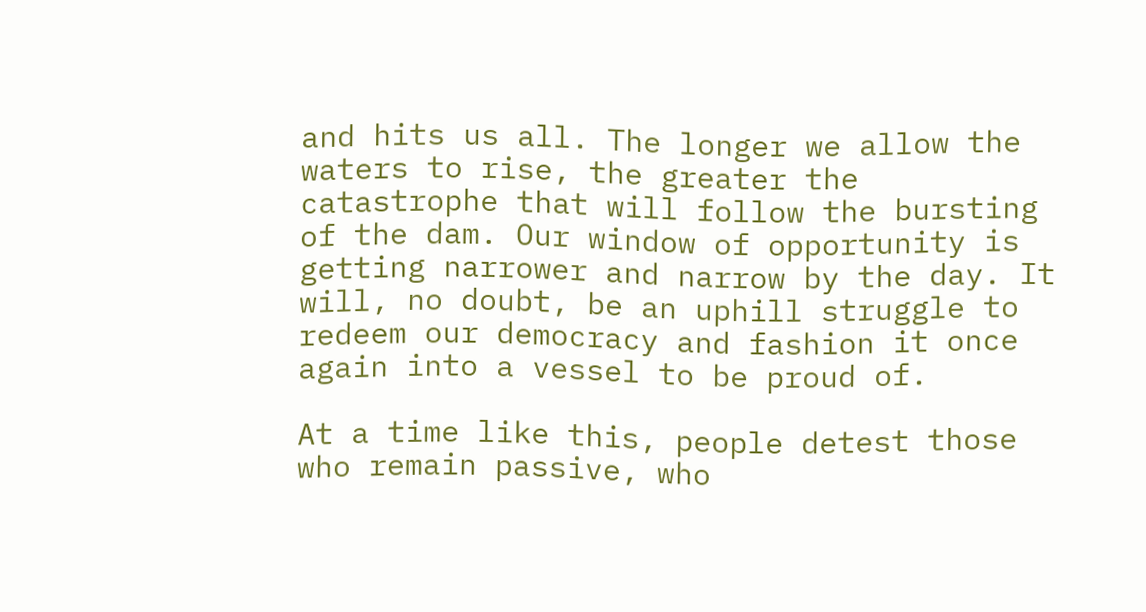and hits us all. The longer we allow the waters to rise, the greater the catastrophe that will follow the bursting of the dam. Our window of opportunity is getting narrower and narrow by the day. It will, no doubt, be an uphill struggle to redeem our democracy and fashion it once again into a vessel to be proud of.

At a time like this, people detest those who remain passive, who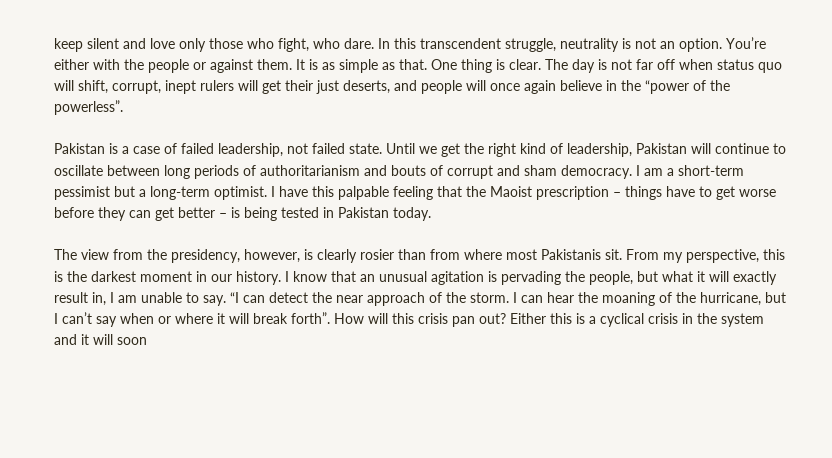keep silent and love only those who fight, who dare. In this transcendent struggle, neutrality is not an option. You’re either with the people or against them. It is as simple as that. One thing is clear. The day is not far off when status quo will shift, corrupt, inept rulers will get their just deserts, and people will once again believe in the “power of the powerless”.

Pakistan is a case of failed leadership, not failed state. Until we get the right kind of leadership, Pakistan will continue to oscillate between long periods of authoritarianism and bouts of corrupt and sham democracy. I am a short-term pessimist but a long-term optimist. I have this palpable feeling that the Maoist prescription – things have to get worse before they can get better – is being tested in Pakistan today.

The view from the presidency, however, is clearly rosier than from where most Pakistanis sit. From my perspective, this is the darkest moment in our history. I know that an unusual agitation is pervading the people, but what it will exactly result in, I am unable to say. “I can detect the near approach of the storm. I can hear the moaning of the hurricane, but I can’t say when or where it will break forth”. How will this crisis pan out? Either this is a cyclical crisis in the system and it will soon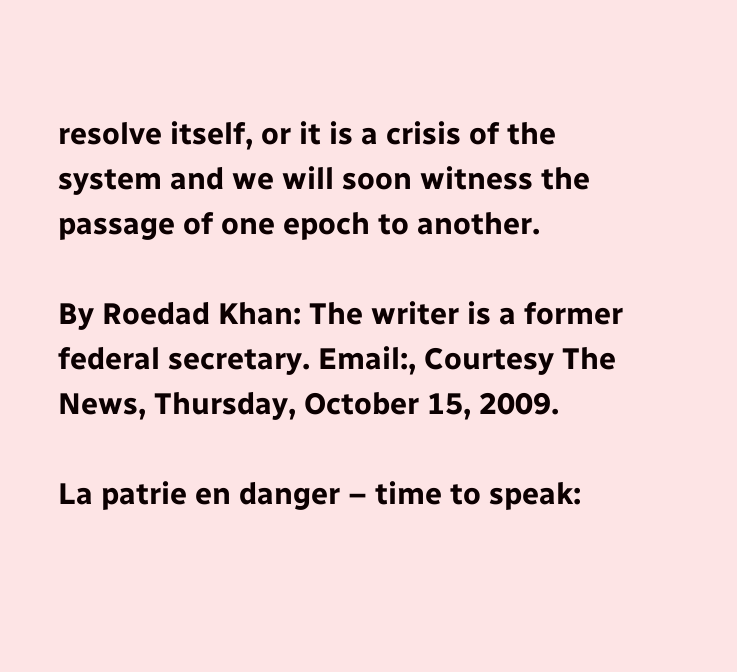resolve itself, or it is a crisis of the system and we will soon witness the passage of one epoch to another.

By Roedad Khan: The writer is a former federal secretary. Email:, Courtesy The News, Thursday, October 15, 2009.

La patrie en danger – time to speak: